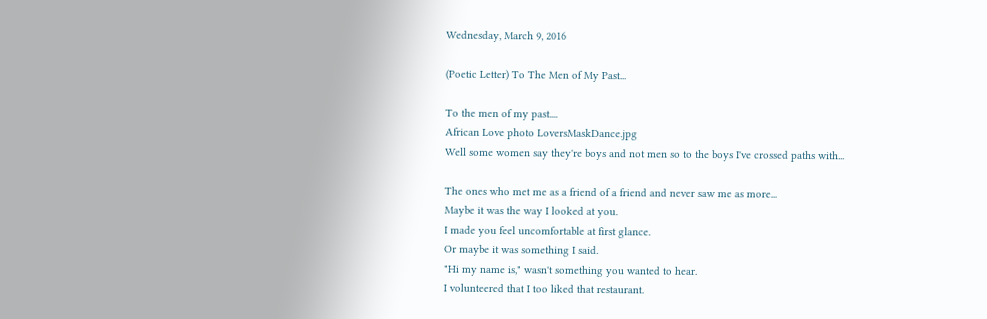Wednesday, March 9, 2016

(Poetic Letter) To The Men of My Past...

To the men of my past....
African Love photo LoversMaskDance.jpg
Well some women say they're boys and not men so to the boys I've crossed paths with...

The ones who met me as a friend of a friend and never saw me as more...
Maybe it was the way I looked at you.
I made you feel uncomfortable at first glance.
Or maybe it was something I said.
"Hi my name is," wasn't something you wanted to hear.
I volunteered that I too liked that restaurant.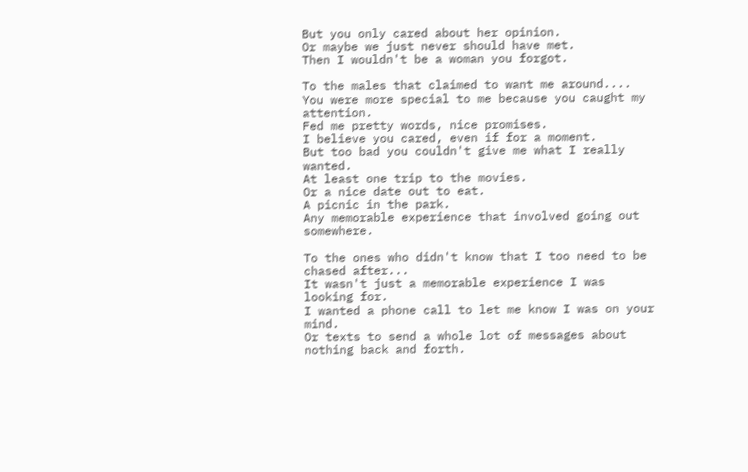But you only cared about her opinion.
Or maybe we just never should have met.
Then I wouldn't be a woman you forgot.

To the males that claimed to want me around....
You were more special to me because you caught my attention.
Fed me pretty words, nice promises.
I believe you cared, even if for a moment.
But too bad you couldn't give me what I really wanted.
At least one trip to the movies.
Or a nice date out to eat.
A picnic in the park.
Any memorable experience that involved going out somewhere.

To the ones who didn't know that I too need to be chased after...
It wasn't just a memorable experience I was looking for.
I wanted a phone call to let me know I was on your mind.
Or texts to send a whole lot of messages about nothing back and forth.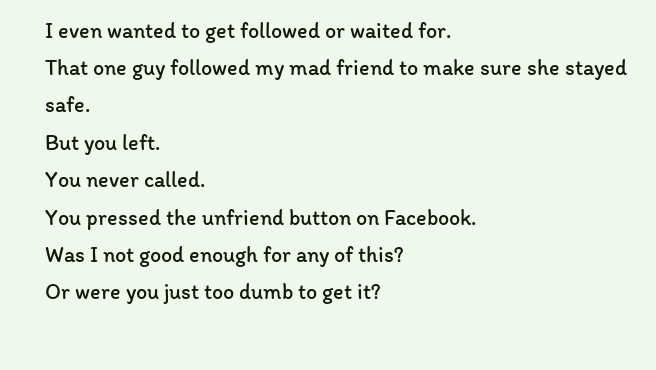I even wanted to get followed or waited for.
That one guy followed my mad friend to make sure she stayed safe.
But you left.
You never called.
You pressed the unfriend button on Facebook.
Was I not good enough for any of this?
Or were you just too dumb to get it?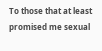To those that at least promised me sexual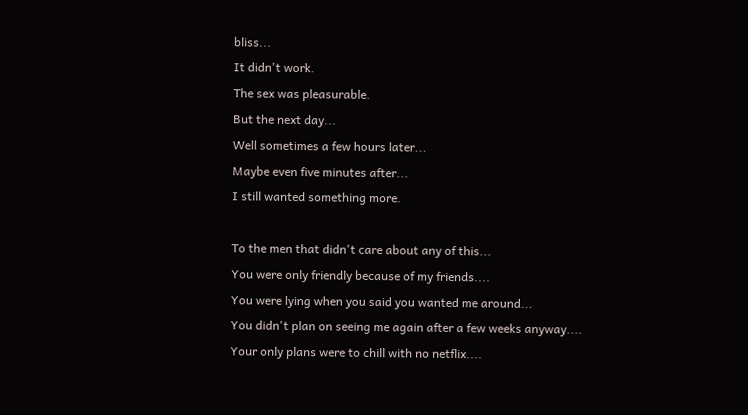bliss...
It didn't work.
The sex was pleasurable.
But the next day...
Well sometimes a few hours later...
Maybe even five minutes after...
I still wanted something more.

To the men that didn't care about any of this...
You were only friendly because of my friends....
You were lying when you said you wanted me around...
You didn't plan on seeing me again after a few weeks anyway....
Your only plans were to chill with no netflix....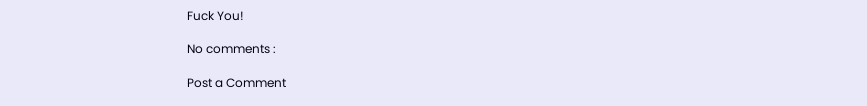Fuck You!

No comments :

Post a Comment